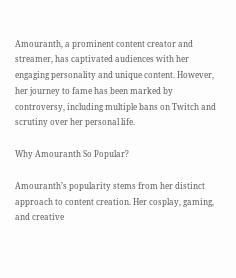Amouranth, a prominent content creator and streamer, has captivated audiences with her engaging personality and unique content. However, her journey to fame has been marked by controversy, including multiple bans on Twitch and scrutiny over her personal life.

Why Amouranth So Popular?

Amouranth’s popularity stems from her distinct approach to content creation. Her cosplay, gaming, and creative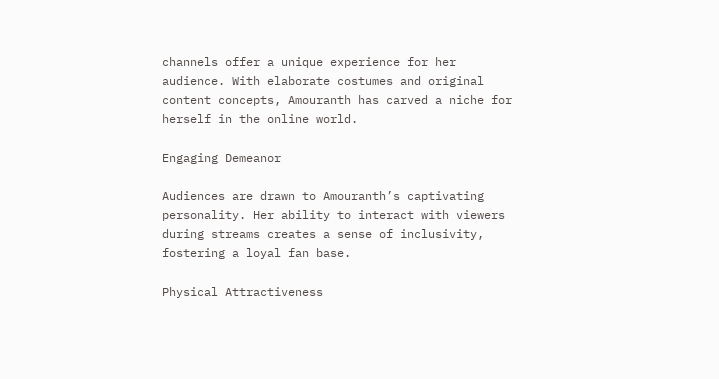channels offer a unique experience for her audience. With elaborate costumes and original content concepts, Amouranth has carved a niche for herself in the online world.

Engaging Demeanor

Audiences are drawn to Amouranth’s captivating personality. Her ability to interact with viewers during streams creates a sense of inclusivity, fostering a loyal fan base.

Physical Attractiveness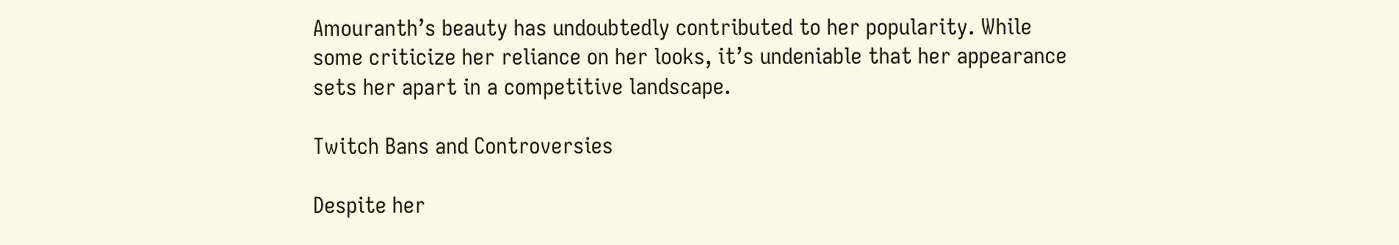Amouranth’s beauty has undoubtedly contributed to her popularity. While some criticize her reliance on her looks, it’s undeniable that her appearance sets her apart in a competitive landscape.

Twitch Bans and Controversies

Despite her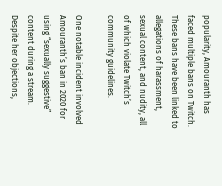popularity, Amouranth has faced multiple bans on Twitch. These bans have been linked to allegations of harassment, sexual content, and nudity, all of which violate Twitch’s community guidelines.

One notable incident involved Amouranth’s ban in 2020 for using “sexually suggestive” content during a stream. Despite her objections,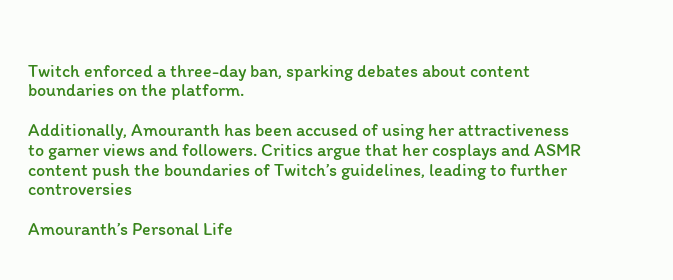Twitch enforced a three-day ban, sparking debates about content boundaries on the platform.

Additionally, Amouranth has been accused of using her attractiveness to garner views and followers. Critics argue that her cosplays and ASMR content push the boundaries of Twitch’s guidelines, leading to further controversies

Amouranth’s Personal Life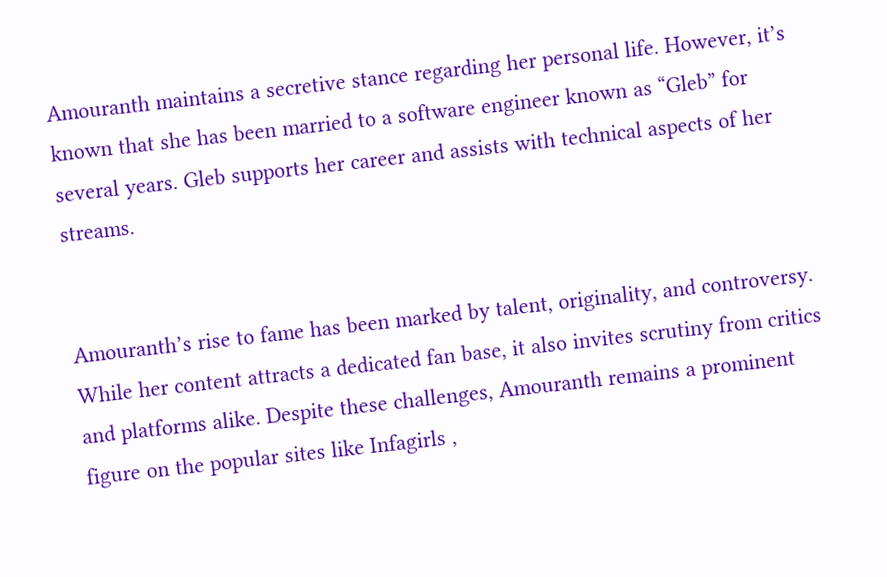Amouranth maintains a secretive stance regarding her personal life. However, it’s known that she has been married to a software engineer known as “Gleb” for several years. Gleb supports her career and assists with technical aspects of her streams.


Amouranth’s rise to fame has been marked by talent, originality, and controversy. While her content attracts a dedicated fan base, it also invites scrutiny from critics and platforms alike. Despite these challenges, Amouranth remains a prominent figure on the popular sites like Infagirls ,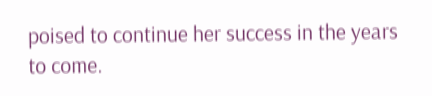poised to continue her success in the years to come.